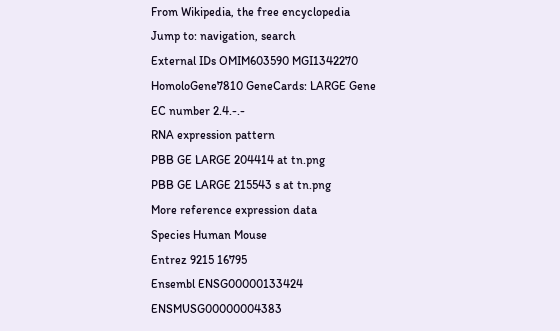From Wikipedia, the free encyclopedia
Jump to: navigation, search
External IDs OMIM603590 MGI1342270 HomoloGene7810 GeneCards: LARGE Gene
EC number 2.4.-.-
RNA expression pattern
PBB GE LARGE 204414 at tn.png
PBB GE LARGE 215543 s at tn.png
More reference expression data
Species Human Mouse
Entrez 9215 16795
Ensembl ENSG00000133424 ENSMUSG00000004383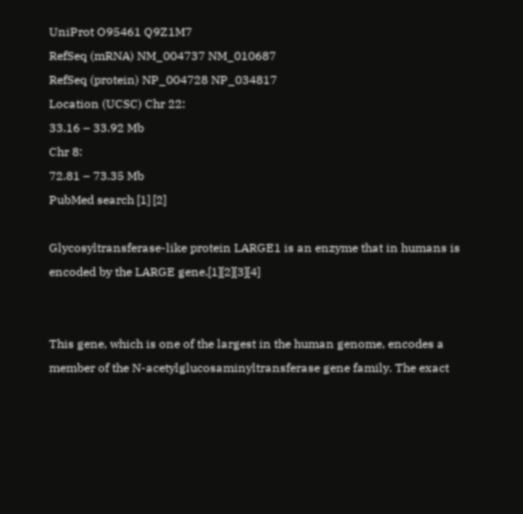UniProt O95461 Q9Z1M7
RefSeq (mRNA) NM_004737 NM_010687
RefSeq (protein) NP_004728 NP_034817
Location (UCSC) Chr 22:
33.16 – 33.92 Mb
Chr 8:
72.81 – 73.35 Mb
PubMed search [1] [2]

Glycosyltransferase-like protein LARGE1 is an enzyme that in humans is encoded by the LARGE gene.[1][2][3][4]


This gene, which is one of the largest in the human genome, encodes a member of the N-acetylglucosaminyltransferase gene family. The exact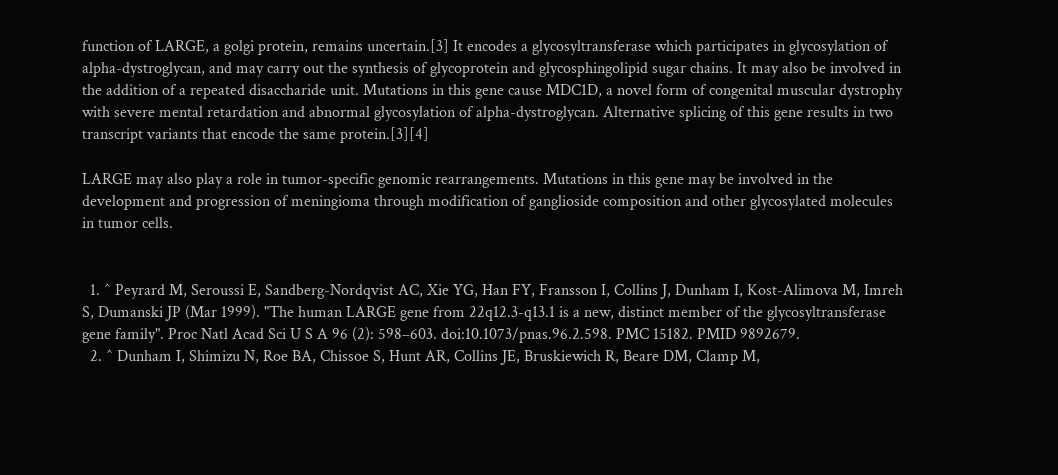function of LARGE, a golgi protein, remains uncertain.[3] It encodes a glycosyltransferase which participates in glycosylation of alpha-dystroglycan, and may carry out the synthesis of glycoprotein and glycosphingolipid sugar chains. It may also be involved in the addition of a repeated disaccharide unit. Mutations in this gene cause MDC1D, a novel form of congenital muscular dystrophy with severe mental retardation and abnormal glycosylation of alpha-dystroglycan. Alternative splicing of this gene results in two transcript variants that encode the same protein.[3][4]

LARGE may also play a role in tumor-specific genomic rearrangements. Mutations in this gene may be involved in the development and progression of meningioma through modification of ganglioside composition and other glycosylated molecules in tumor cells.


  1. ^ Peyrard M, Seroussi E, Sandberg-Nordqvist AC, Xie YG, Han FY, Fransson I, Collins J, Dunham I, Kost-Alimova M, Imreh S, Dumanski JP (Mar 1999). "The human LARGE gene from 22q12.3-q13.1 is a new, distinct member of the glycosyltransferase gene family". Proc Natl Acad Sci U S A 96 (2): 598–603. doi:10.1073/pnas.96.2.598. PMC 15182. PMID 9892679.
  2. ^ Dunham I, Shimizu N, Roe BA, Chissoe S, Hunt AR, Collins JE, Bruskiewich R, Beare DM, Clamp M,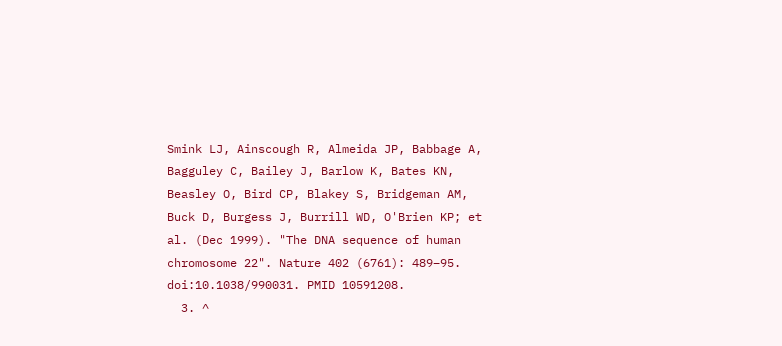Smink LJ, Ainscough R, Almeida JP, Babbage A, Bagguley C, Bailey J, Barlow K, Bates KN, Beasley O, Bird CP, Blakey S, Bridgeman AM, Buck D, Burgess J, Burrill WD, O'Brien KP; et al. (Dec 1999). "The DNA sequence of human chromosome 22". Nature 402 (6761): 489–95. doi:10.1038/990031. PMID 10591208.
  3. ^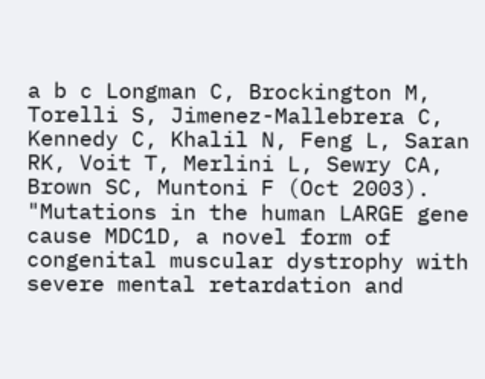a b c Longman C, Brockington M, Torelli S, Jimenez-Mallebrera C, Kennedy C, Khalil N, Feng L, Saran RK, Voit T, Merlini L, Sewry CA, Brown SC, Muntoni F (Oct 2003). "Mutations in the human LARGE gene cause MDC1D, a novel form of congenital muscular dystrophy with severe mental retardation and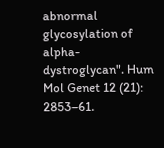abnormal glycosylation of alpha-dystroglycan". Hum Mol Genet 12 (21): 2853–61.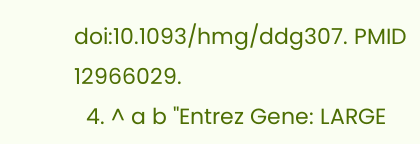doi:10.1093/hmg/ddg307. PMID 12966029.
  4. ^ a b "Entrez Gene: LARGE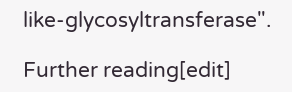like-glycosyltransferase".

Further reading[edit]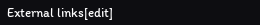External links[edit]